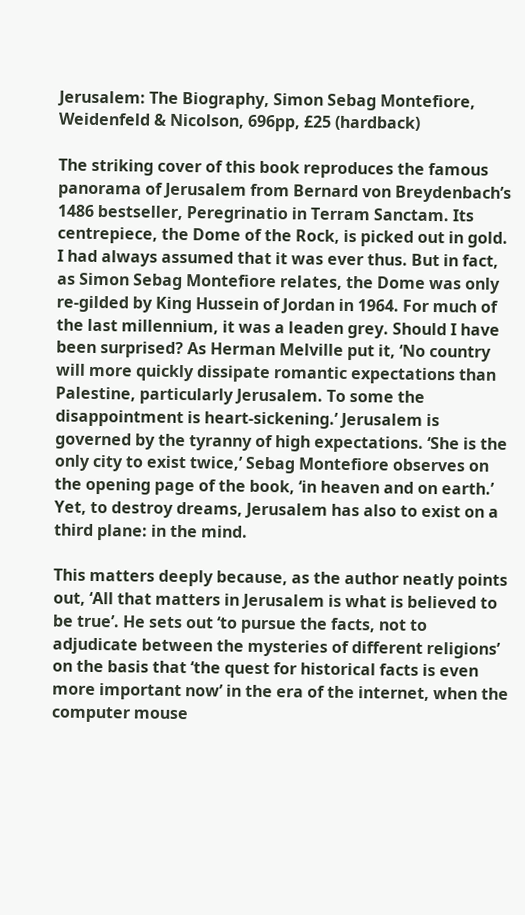Jerusalem: The Biography, Simon Sebag Montefiore, Weidenfeld & Nicolson, 696pp, £25 (hardback)

The striking cover of this book reproduces the famous panorama of Jerusalem from Bernard von Breydenbach’s 1486 bestseller, Peregrinatio in Terram Sanctam. Its centrepiece, the Dome of the Rock, is picked out in gold. I had always assumed that it was ever thus. But in fact, as Simon Sebag Montefiore relates, the Dome was only re-gilded by King Hussein of Jordan in 1964. For much of the last millennium, it was a leaden grey. Should I have been surprised? As Herman Melville put it, ‘No country will more quickly dissipate romantic expectations than Palestine, particularly Jerusalem. To some the disappointment is heart-sickening.’ Jerusalem is governed by the tyranny of high expectations. ‘She is the only city to exist twice,’ Sebag Montefiore observes on the opening page of the book, ‘in heaven and on earth.’ Yet, to destroy dreams, Jerusalem has also to exist on a third plane: in the mind.

This matters deeply because, as the author neatly points out, ‘All that matters in Jerusalem is what is believed to be true’. He sets out ‘to pursue the facts, not to adjudicate between the mysteries of different religions’ on the basis that ‘the quest for historical facts is even more important now’ in the era of the internet, when the computer mouse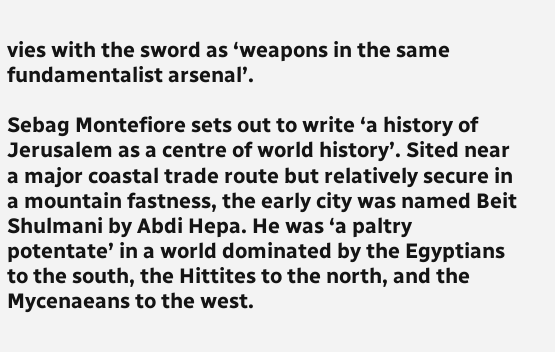vies with the sword as ‘weapons in the same fundamentalist arsenal’.

Sebag Montefiore sets out to write ‘a history of Jerusalem as a centre of world history’. Sited near a major coastal trade route but relatively secure in a mountain fastness, the early city was named Beit Shulmani by Abdi Hepa. He was ‘a paltry potentate’ in a world dominated by the Egyptians to the south, the Hittites to the north, and the Mycenaeans to the west.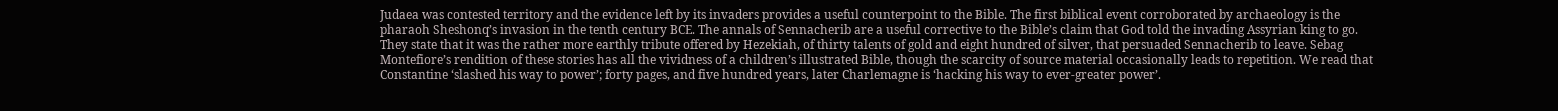Judaea was contested territory and the evidence left by its invaders provides a useful counterpoint to the Bible. The first biblical event corroborated by archaeology is the pharaoh Sheshonq’s invasion in the tenth century BCE. The annals of Sennacherib are a useful corrective to the Bible’s claim that God told the invading Assyrian king to go. They state that it was the rather more earthly tribute offered by Hezekiah, of thirty talents of gold and eight hundred of silver, that persuaded Sennacherib to leave. Sebag Montefiore’s rendition of these stories has all the vividness of a children’s illustrated Bible, though the scarcity of source material occasionally leads to repetition. We read that Constantine ‘slashed his way to power’; forty pages, and five hundred years, later Charlemagne is ‘hacking his way to ever-greater power’.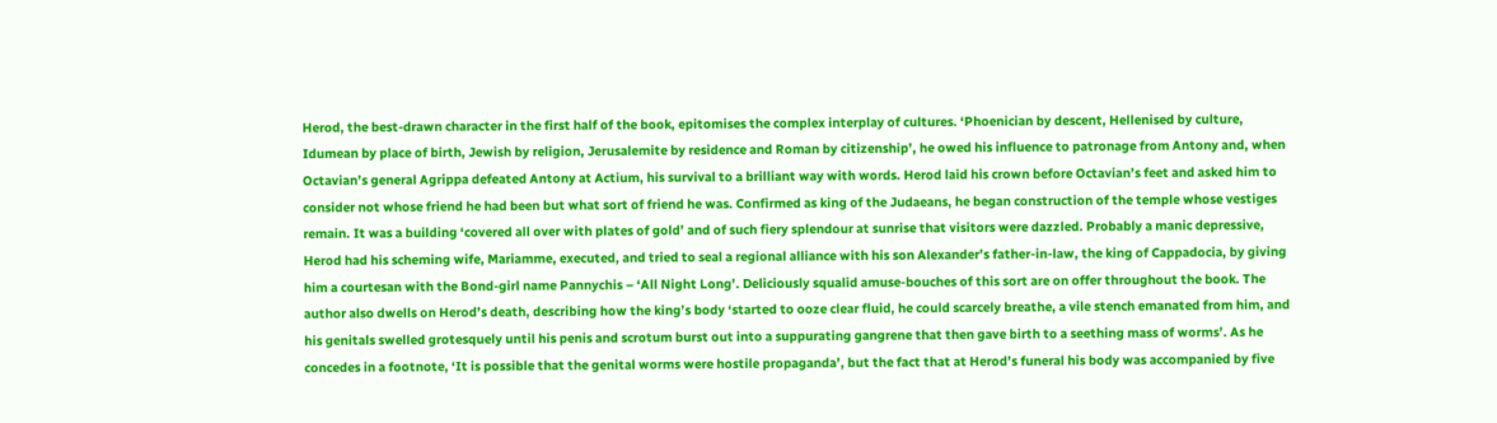Herod, the best-drawn character in the first half of the book, epitomises the complex interplay of cultures. ‘Phoenician by descent, Hellenised by culture, Idumean by place of birth, Jewish by religion, Jerusalemite by residence and Roman by citizenship’, he owed his influence to patronage from Antony and, when Octavian’s general Agrippa defeated Antony at Actium, his survival to a brilliant way with words. Herod laid his crown before Octavian’s feet and asked him to consider not whose friend he had been but what sort of friend he was. Confirmed as king of the Judaeans, he began construction of the temple whose vestiges remain. It was a building ‘covered all over with plates of gold’ and of such fiery splendour at sunrise that visitors were dazzled. Probably a manic depressive, Herod had his scheming wife, Mariamme, executed, and tried to seal a regional alliance with his son Alexander’s father-in-law, the king of Cappadocia, by giving him a courtesan with the Bond-girl name Pannychis – ‘All Night Long’. Deliciously squalid amuse-bouches of this sort are on offer throughout the book. The author also dwells on Herod’s death, describing how the king’s body ‘started to ooze clear fluid, he could scarcely breathe, a vile stench emanated from him, and his genitals swelled grotesquely until his penis and scrotum burst out into a suppurating gangrene that then gave birth to a seething mass of worms’. As he concedes in a footnote, ‘It is possible that the genital worms were hostile propaganda’, but the fact that at Herod’s funeral his body was accompanied by five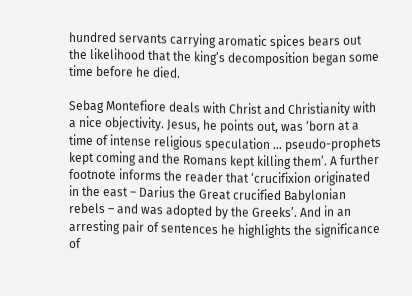hundred servants carrying aromatic spices bears out the likelihood that the king’s decomposition began some time before he died.

Sebag Montefiore deals with Christ and Christianity with a nice objectivity. Jesus, he points out, was ‘born at a time of intense religious speculation … pseudo-prophets kept coming and the Romans kept killing them’. A further footnote informs the reader that ‘crucifixion originated in the east – Darius the Great crucified Babylonian rebels – and was adopted by the Greeks’. And in an arresting pair of sentences he highlights the significance of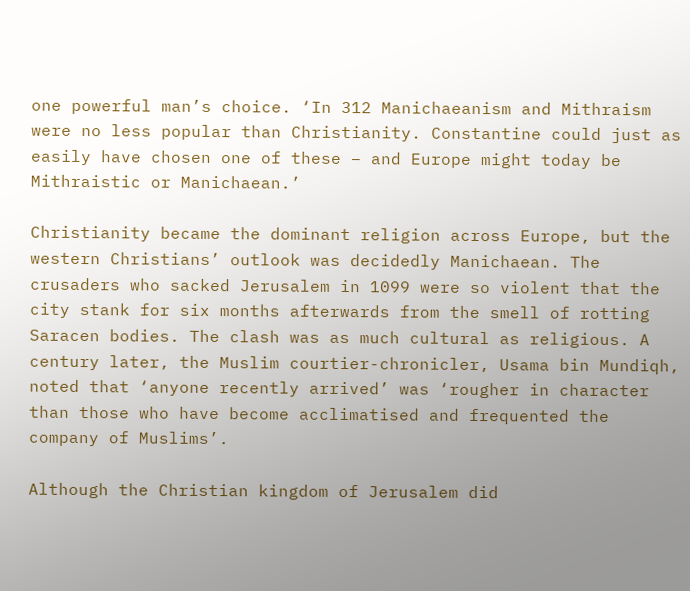one powerful man’s choice. ‘In 312 Manichaeanism and Mithraism were no less popular than Christianity. Constantine could just as easily have chosen one of these – and Europe might today be Mithraistic or Manichaean.’

Christianity became the dominant religion across Europe, but the western Christians’ outlook was decidedly Manichaean. The crusaders who sacked Jerusalem in 1099 were so violent that the city stank for six months afterwards from the smell of rotting Saracen bodies. The clash was as much cultural as religious. A century later, the Muslim courtier-chronicler, Usama bin Mundiqh, noted that ‘anyone recently arrived’ was ‘rougher in character than those who have become acclimatised and frequented the company of Muslims’.

Although the Christian kingdom of Jerusalem did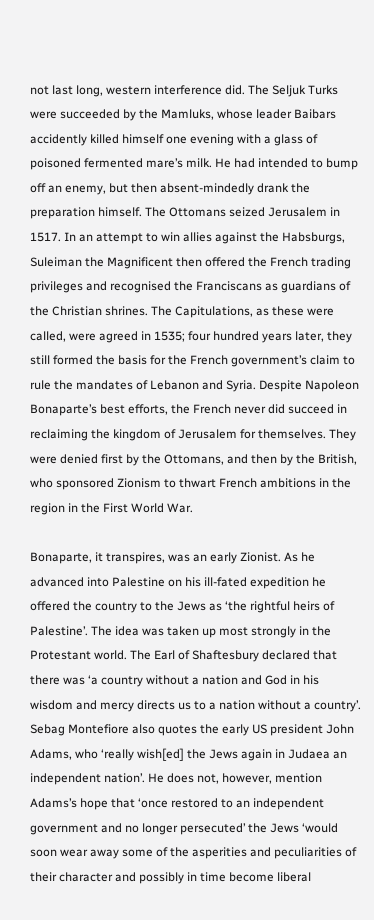not last long, western interference did. The Seljuk Turks were succeeded by the Mamluks, whose leader Baibars accidently killed himself one evening with a glass of poisoned fermented mare’s milk. He had intended to bump off an enemy, but then absent-mindedly drank the preparation himself. The Ottomans seized Jerusalem in 1517. In an attempt to win allies against the Habsburgs, Suleiman the Magnificent then offered the French trading privileges and recognised the Franciscans as guardians of the Christian shrines. The Capitulations, as these were called, were agreed in 1535; four hundred years later, they still formed the basis for the French government’s claim to rule the mandates of Lebanon and Syria. Despite Napoleon Bonaparte’s best efforts, the French never did succeed in reclaiming the kingdom of Jerusalem for themselves. They were denied first by the Ottomans, and then by the British, who sponsored Zionism to thwart French ambitions in the region in the First World War.

Bonaparte, it transpires, was an early Zionist. As he advanced into Palestine on his ill-fated expedition he offered the country to the Jews as ‘the rightful heirs of Palestine’. The idea was taken up most strongly in the Protestant world. The Earl of Shaftesbury declared that there was ‘a country without a nation and God in his wisdom and mercy directs us to a nation without a country’. Sebag Montefiore also quotes the early US president John Adams, who ‘really wish[ed] the Jews again in Judaea an independent nation’. He does not, however, mention Adams’s hope that ‘once restored to an independent government and no longer persecuted’ the Jews ‘would soon wear away some of the asperities and peculiarities of their character and possibly in time become liberal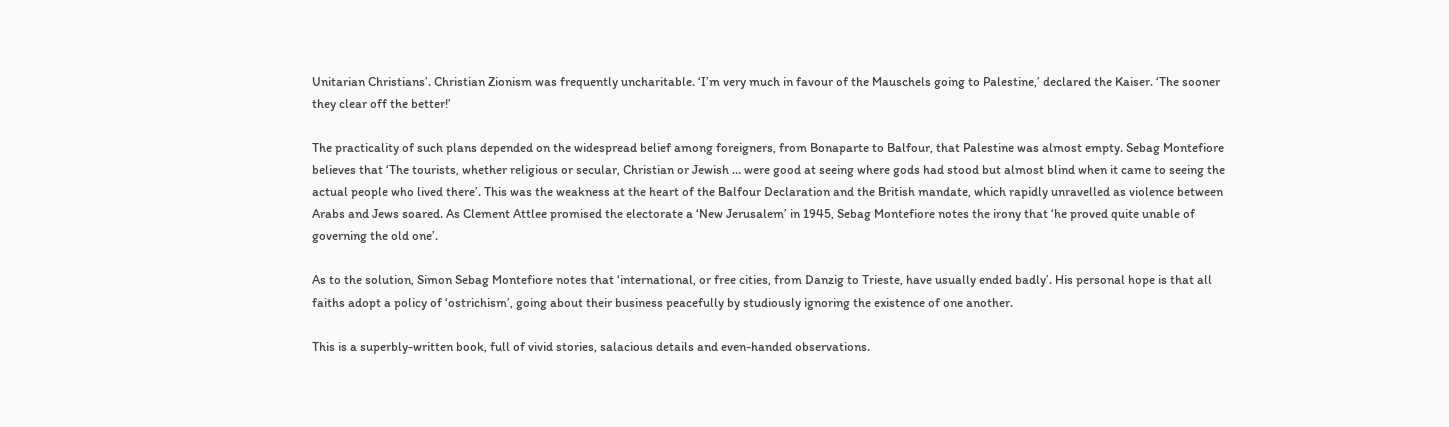Unitarian Christians’. Christian Zionism was frequently uncharitable. ‘I’m very much in favour of the Mauschels going to Palestine,’ declared the Kaiser. ‘The sooner they clear off the better!’

The practicality of such plans depended on the widespread belief among foreigners, from Bonaparte to Balfour, that Palestine was almost empty. Sebag Montefiore believes that ‘The tourists, whether religious or secular, Christian or Jewish … were good at seeing where gods had stood but almost blind when it came to seeing the actual people who lived there’. This was the weakness at the heart of the Balfour Declaration and the British mandate, which rapidly unravelled as violence between Arabs and Jews soared. As Clement Attlee promised the electorate a ‘New Jerusalem’ in 1945, Sebag Montefiore notes the irony that ‘he proved quite unable of governing the old one’.

As to the solution, Simon Sebag Montefiore notes that ‘international, or free cities, from Danzig to Trieste, have usually ended badly’. His personal hope is that all faiths adopt a policy of ‘ostrichism’, going about their business peacefully by studiously ignoring the existence of one another.

This is a superbly-written book, full of vivid stories, salacious details and even-handed observations.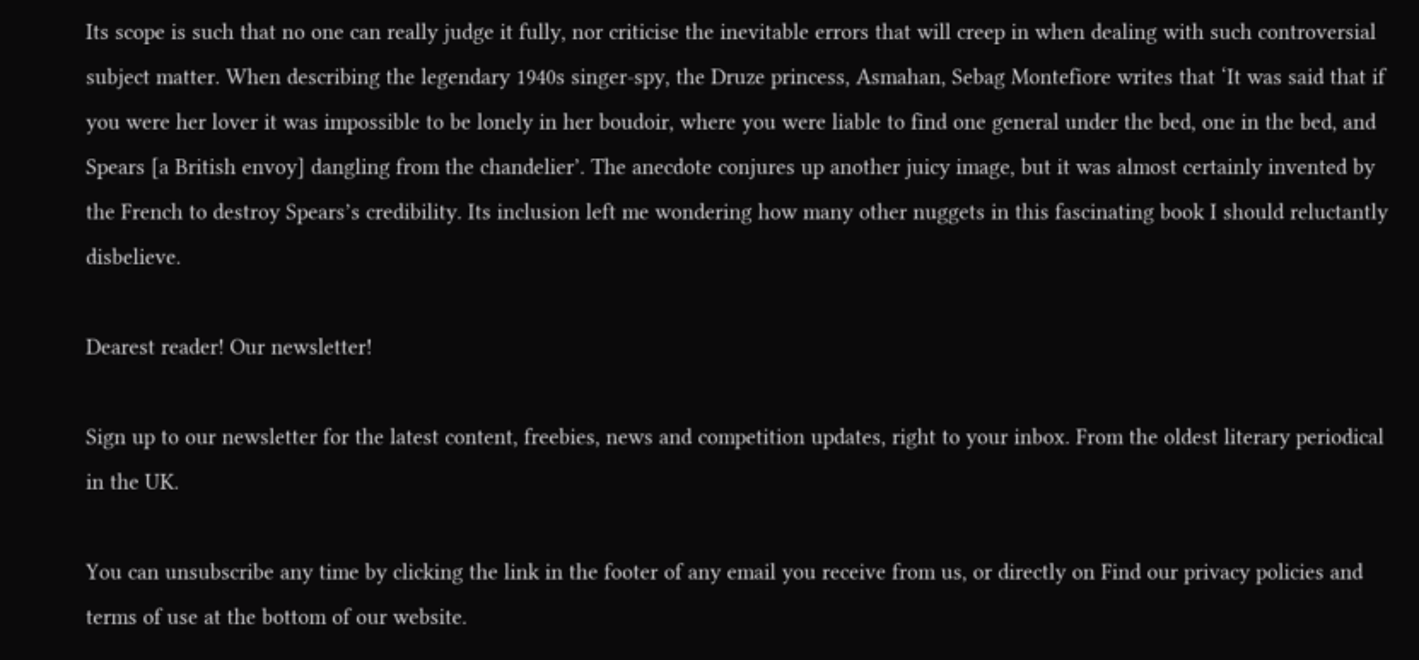Its scope is such that no one can really judge it fully, nor criticise the inevitable errors that will creep in when dealing with such controversial subject matter. When describing the legendary 1940s singer-spy, the Druze princess, Asmahan, Sebag Montefiore writes that ‘It was said that if you were her lover it was impossible to be lonely in her boudoir, where you were liable to find one general under the bed, one in the bed, and Spears [a British envoy] dangling from the chandelier’. The anecdote conjures up another juicy image, but it was almost certainly invented by the French to destroy Spears’s credibility. Its inclusion left me wondering how many other nuggets in this fascinating book I should reluctantly disbelieve.

Dearest reader! Our newsletter!

Sign up to our newsletter for the latest content, freebies, news and competition updates, right to your inbox. From the oldest literary periodical in the UK.

You can unsubscribe any time by clicking the link in the footer of any email you receive from us, or directly on Find our privacy policies and terms of use at the bottom of our website.